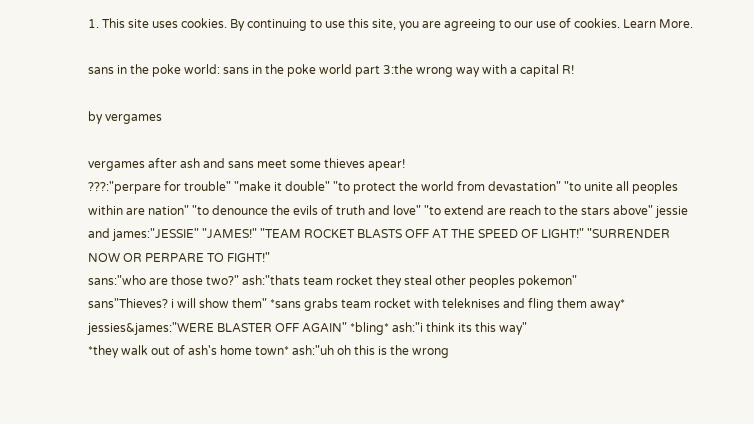1. This site uses cookies. By continuing to use this site, you are agreeing to our use of cookies. Learn More.

sans in the poke world: sans in the poke world part 3:the wrong way with a capital R!

by vergames

vergames after ash and sans meet some thieves apear!
???:"perpare for trouble" "make it double" "to protect the world from devastation" "to unite all peoples within are nation" "to denounce the evils of truth and love" "to extend are reach to the stars above" jessie and james:"JESSIE" "JAMES!" "TEAM ROCKET BLASTS OFF AT THE SPEED OF LIGHT!" "SURRENDER NOW OR PERPARE TO FIGHT!"
sans:"who are those two?" ash:"thats team rocket they steal other peoples pokemon"
sans"Thieves? i will show them" *sans grabs team rocket with teleknises and fling them away* jessies&james:"WERE BLASTER OFF AGAIN" *bling* ash:"i think its this way"
*they walk out of ash's home town* ash:"uh oh this is the wrong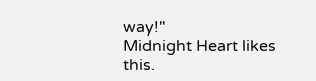way!"
Midnight Heart likes this.